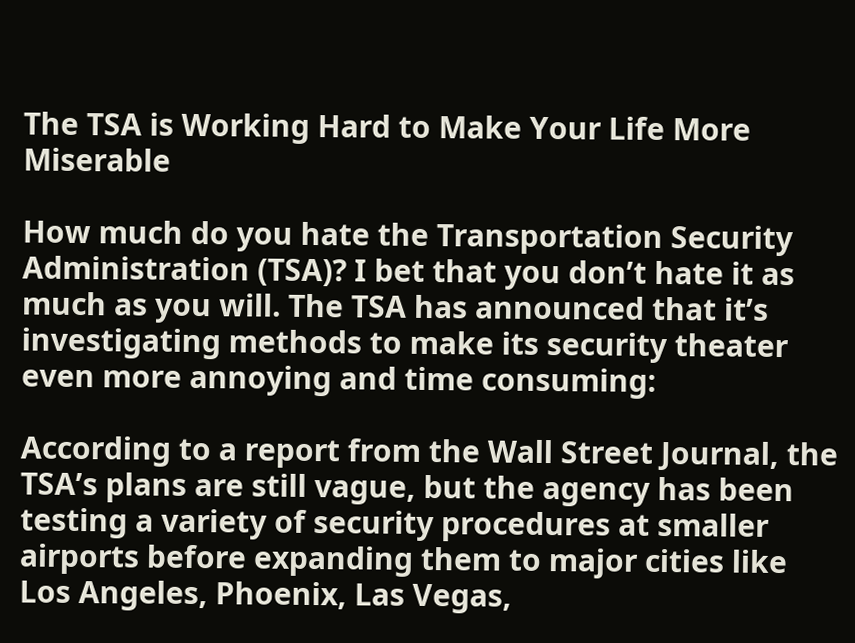The TSA is Working Hard to Make Your Life More Miserable

How much do you hate the Transportation Security Administration (TSA)? I bet that you don’t hate it as much as you will. The TSA has announced that it’s investigating methods to make its security theater even more annoying and time consuming:

According to a report from the Wall Street Journal, the TSA’s plans are still vague, but the agency has been testing a variety of security procedures at smaller airports before expanding them to major cities like Los Angeles, Phoenix, Las Vegas,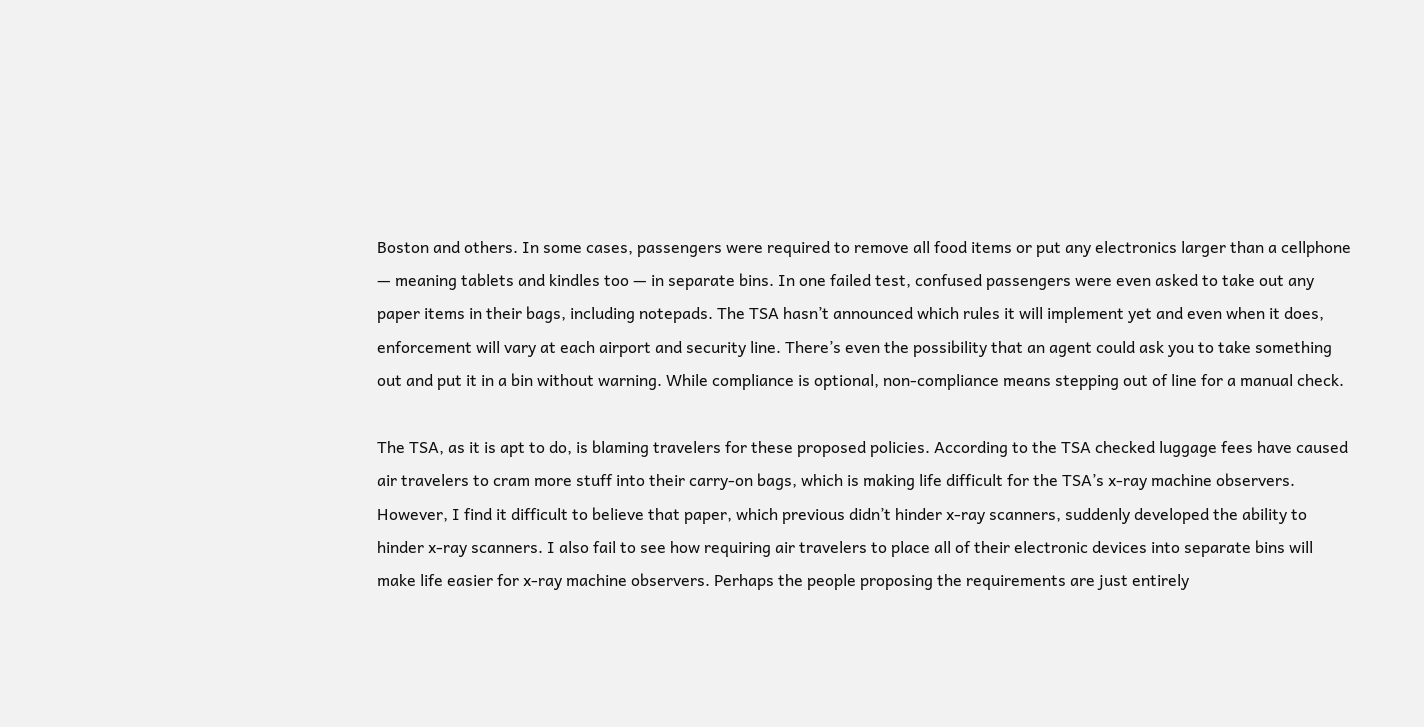Boston and others. In some cases, passengers were required to remove all food items or put any electronics larger than a cellphone — meaning tablets and kindles too — in separate bins. In one failed test, confused passengers were even asked to take out any paper items in their bags, including notepads. The TSA hasn’t announced which rules it will implement yet and even when it does, enforcement will vary at each airport and security line. There’s even the possibility that an agent could ask you to take something out and put it in a bin without warning. While compliance is optional, non-compliance means stepping out of line for a manual check.

The TSA, as it is apt to do, is blaming travelers for these proposed policies. According to the TSA checked luggage fees have caused air travelers to cram more stuff into their carry-on bags, which is making life difficult for the TSA’s x-ray machine observers. However, I find it difficult to believe that paper, which previous didn’t hinder x-ray scanners, suddenly developed the ability to hinder x-ray scanners. I also fail to see how requiring air travelers to place all of their electronic devices into separate bins will make life easier for x-ray machine observers. Perhaps the people proposing the requirements are just entirely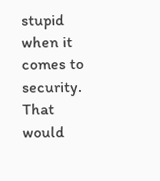stupid when it comes to security. That would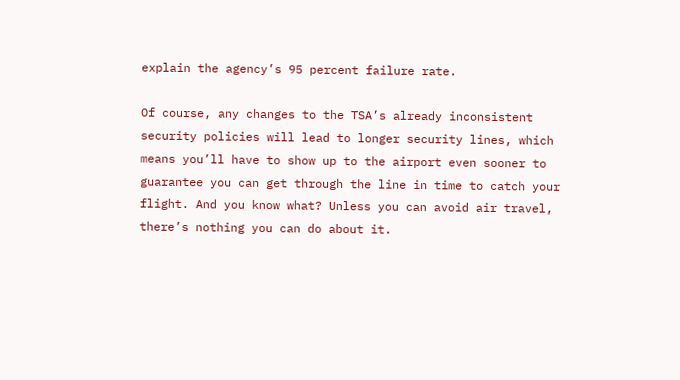explain the agency’s 95 percent failure rate.

Of course, any changes to the TSA’s already inconsistent security policies will lead to longer security lines, which means you’ll have to show up to the airport even sooner to guarantee you can get through the line in time to catch your flight. And you know what? Unless you can avoid air travel, there’s nothing you can do about it.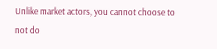Unlike market actors, you cannot choose to not do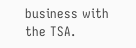business with the TSA.